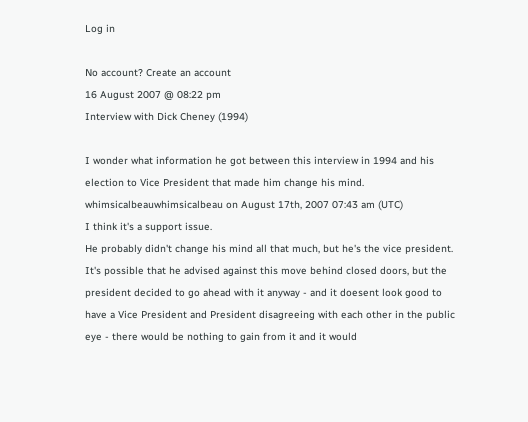Log in

No account? Create an account
16 August 2007 @ 08:22 pm
Interview with Dick Cheney (1994)

I wonder what information he got between this interview in 1994 and his election to Vice President that made him change his mind.
whimsicalbeauwhimsicalbeau on August 17th, 2007 07:43 am (UTC)
I think it's a support issue.
He probably didn't change his mind all that much, but he's the vice president. It's possible that he advised against this move behind closed doors, but the president decided to go ahead with it anyway - and it doesent look good to have a Vice President and President disagreeing with each other in the public eye - there would be nothing to gain from it and it would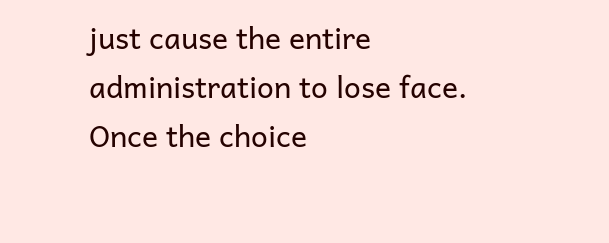just cause the entire administration to lose face. Once the choice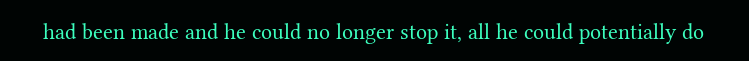had been made and he could no longer stop it, all he could potentially do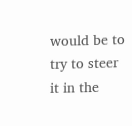would be to try to steer it in the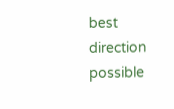best direction possible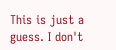This is just a guess. I don't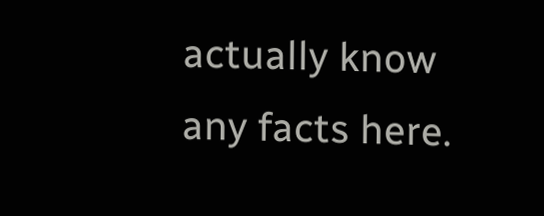actually know any facts here.